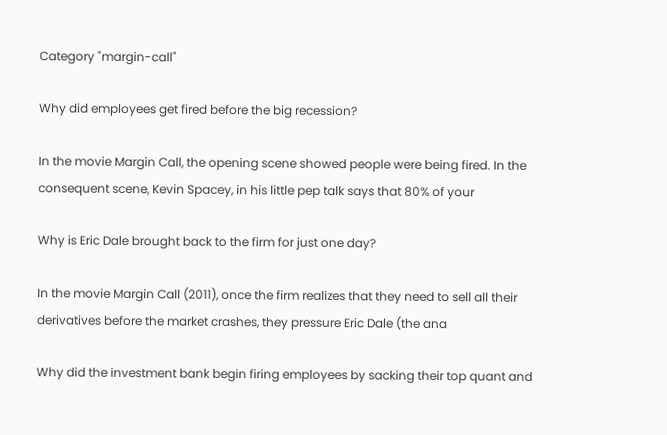Category "margin-call"

Why did employees get fired before the big recession?

In the movie Margin Call, the opening scene showed people were being fired. In the consequent scene, Kevin Spacey, in his little pep talk says that 80% of your

Why is Eric Dale brought back to the firm for just one day?

In the movie Margin Call (2011), once the firm realizes that they need to sell all their derivatives before the market crashes, they pressure Eric Dale (the ana

Why did the investment bank begin firing employees by sacking their top quant and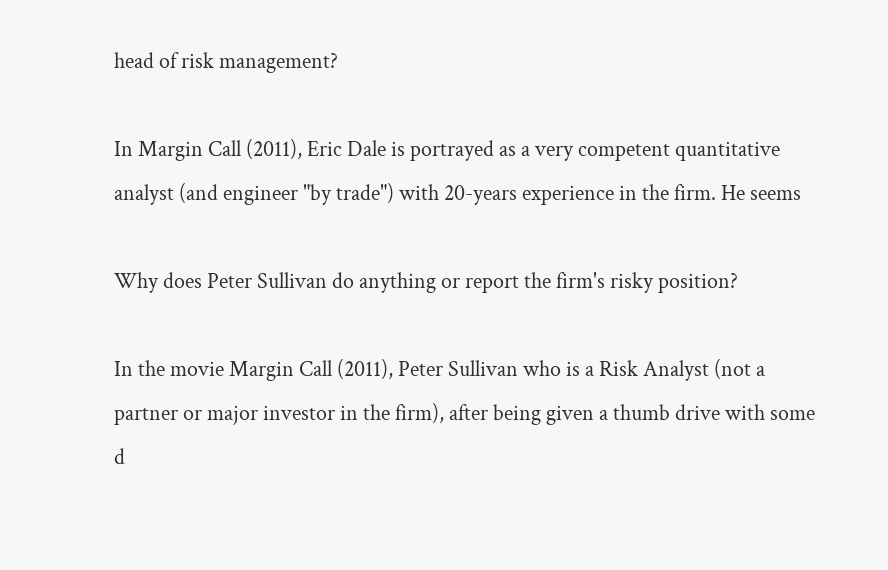head of risk management?

In Margin Call (2011), Eric Dale is portrayed as a very competent quantitative analyst (and engineer "by trade") with 20-years experience in the firm. He seems

Why does Peter Sullivan do anything or report the firm's risky position?

In the movie Margin Call (2011), Peter Sullivan who is a Risk Analyst (not a partner or major investor in the firm), after being given a thumb drive with some d